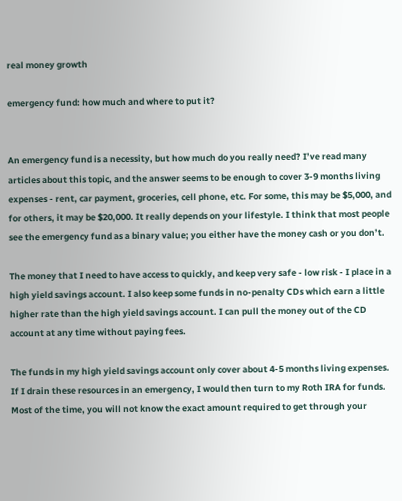real money growth

emergency fund: how much and where to put it?


An emergency fund is a necessity, but how much do you really need? I’ve read many articles about this topic, and the answer seems to be enough to cover 3-9 months living expenses - rent, car payment, groceries, cell phone, etc. For some, this may be $5,000, and for others, it may be $20,000. It really depends on your lifestyle. I think that most people see the emergency fund as a binary value; you either have the money cash or you don’t.

The money that I need to have access to quickly, and keep very safe - low risk - I place in a high yield savings account. I also keep some funds in no-penalty CDs which earn a little higher rate than the high yield savings account. I can pull the money out of the CD account at any time without paying fees.

The funds in my high yield savings account only cover about 4-5 months living expenses. If I drain these resources in an emergency, I would then turn to my Roth IRA for funds. Most of the time, you will not know the exact amount required to get through your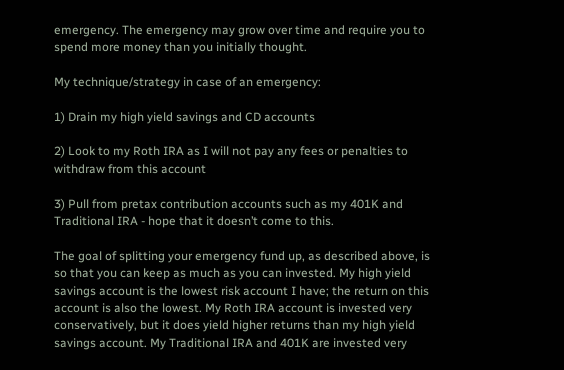emergency. The emergency may grow over time and require you to spend more money than you initially thought.

My technique/strategy in case of an emergency:

1) Drain my high yield savings and CD accounts

2) Look to my Roth IRA as I will not pay any fees or penalties to withdraw from this account

3) Pull from pretax contribution accounts such as my 401K and Traditional IRA - hope that it doesn’t come to this.

The goal of splitting your emergency fund up, as described above, is so that you can keep as much as you can invested. My high yield savings account is the lowest risk account I have; the return on this account is also the lowest. My Roth IRA account is invested very conservatively, but it does yield higher returns than my high yield savings account. My Traditional IRA and 401K are invested very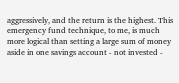aggressively, and the return is the highest. This emergency fund technique, to me, is much more logical than setting a large sum of money aside in one savings account - not invested -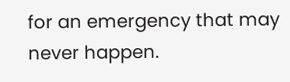for an emergency that may never happen.